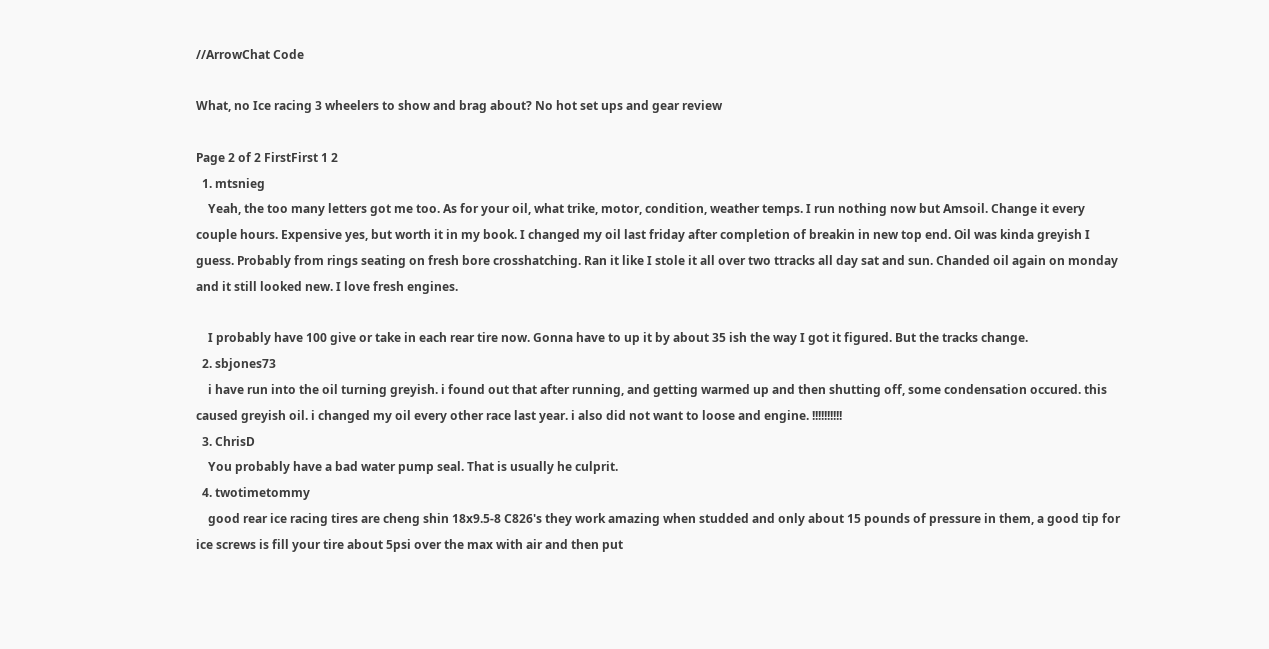//ArrowChat Code

What, no Ice racing 3 wheelers to show and brag about? No hot set ups and gear review

Page 2 of 2 FirstFirst 1 2
  1. mtsnieg
    Yeah, the too many letters got me too. As for your oil, what trike, motor, condition, weather temps. I run nothing now but Amsoil. Change it every couple hours. Expensive yes, but worth it in my book. I changed my oil last friday after completion of breakin in new top end. Oil was kinda greyish I guess. Probably from rings seating on fresh bore crosshatching. Ran it like I stole it all over two ttracks all day sat and sun. Chanded oil again on monday and it still looked new. I love fresh engines.

    I probably have 100 give or take in each rear tire now. Gonna have to up it by about 35 ish the way I got it figured. But the tracks change.
  2. sbjones73
    i have run into the oil turning greyish. i found out that after running, and getting warmed up and then shutting off, some condensation occured. this caused greyish oil. i changed my oil every other race last year. i also did not want to loose and engine. !!!!!!!!!!
  3. ChrisD
    You probably have a bad water pump seal. That is usually he culprit.
  4. twotimetommy
    good rear ice racing tires are cheng shin 18x9.5-8 C826's they work amazing when studded and only about 15 pounds of pressure in them, a good tip for ice screws is fill your tire about 5psi over the max with air and then put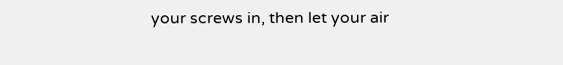your screws in, then let your air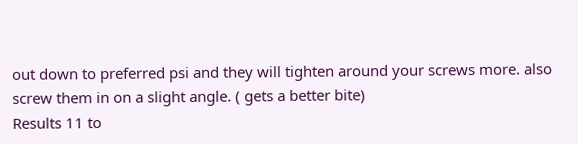out down to preferred psi and they will tighten around your screws more. also screw them in on a slight angle. ( gets a better bite)
Results 11 to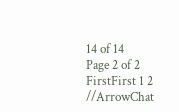14 of 14
Page 2 of 2 FirstFirst 1 2
//ArrowChat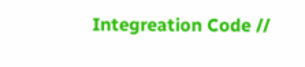Integreation Code //